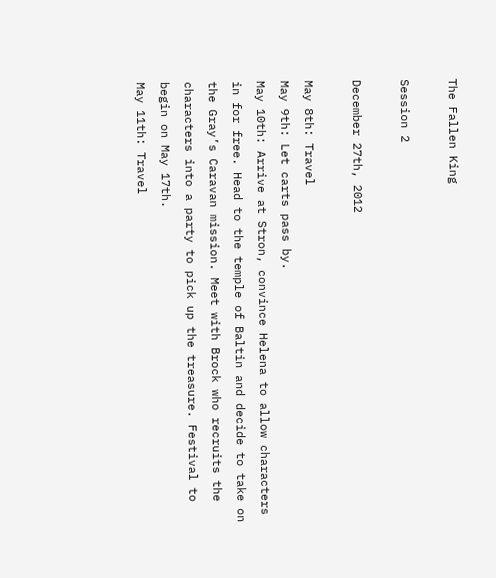The Fallen King

Session 2

December 27th, 2012

May 8th: Travel
May 9th: Let carts pass by.
May 10th: Arrive at Stron, convince Helena to allow characters in for free. Head to the temple of Baltin and decide to take on the Gray’s Caravan mission. Meet with Brock who recruits the characters into a party to pick up the treasure. Festival to begin on May 17th.
May 11th: Travel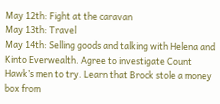May 12th: Fight at the caravan
May 13th: Travel
May 14th: Selling goods and talking with Helena and Kinto Everwealth. Agree to investigate Count Hawk’s men to try. Learn that Brock stole a money box from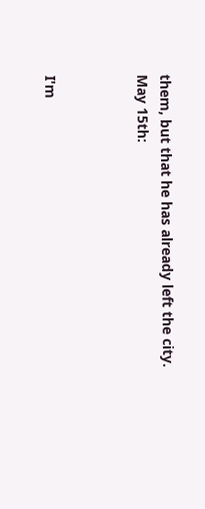them, but that he has already left the city.
May 15th:



I'm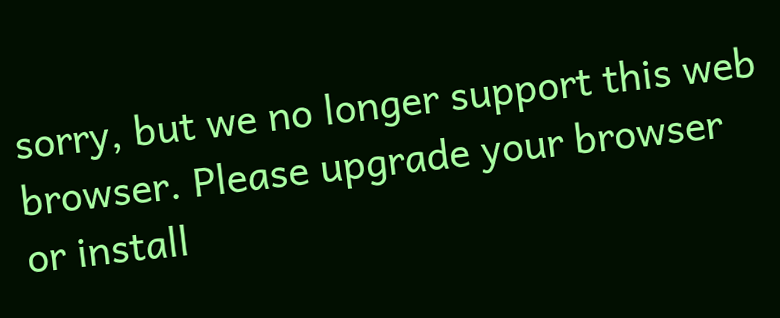sorry, but we no longer support this web browser. Please upgrade your browser or install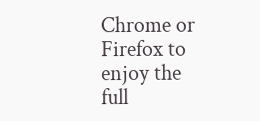Chrome or Firefox to enjoy the full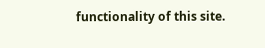functionality of this site.